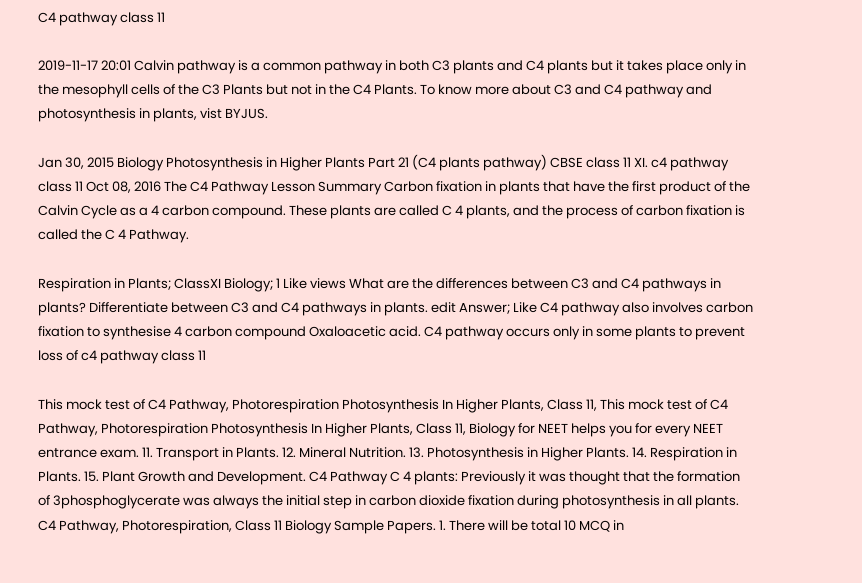C4 pathway class 11

2019-11-17 20:01 Calvin pathway is a common pathway in both C3 plants and C4 plants but it takes place only in the mesophyll cells of the C3 Plants but not in the C4 Plants. To know more about C3 and C4 pathway and photosynthesis in plants, vist BYJUS.

Jan 30, 2015 Biology Photosynthesis in Higher Plants Part 21 (C4 plants pathway) CBSE class 11 XI. c4 pathway class 11 Oct 08, 2016 The C4 Pathway Lesson Summary Carbon fixation in plants that have the first product of the Calvin Cycle as a 4 carbon compound. These plants are called C 4 plants, and the process of carbon fixation is called the C 4 Pathway.

Respiration in Plants; ClassXI Biology; 1 Like views What are the differences between C3 and C4 pathways in plants? Differentiate between C3 and C4 pathways in plants. edit Answer; Like C4 pathway also involves carbon fixation to synthesise 4 carbon compound Oxaloacetic acid. C4 pathway occurs only in some plants to prevent loss of c4 pathway class 11

This mock test of C4 Pathway, Photorespiration Photosynthesis In Higher Plants, Class 11, This mock test of C4 Pathway, Photorespiration Photosynthesis In Higher Plants, Class 11, Biology for NEET helps you for every NEET entrance exam. 11. Transport in Plants. 12. Mineral Nutrition. 13. Photosynthesis in Higher Plants. 14. Respiration in Plants. 15. Plant Growth and Development. C4 Pathway C 4 plants: Previously it was thought that the formation of 3phosphoglycerate was always the initial step in carbon dioxide fixation during photosynthesis in all plants. C4 Pathway, Photorespiration, Class 11 Biology Sample Papers. 1. There will be total 10 MCQ in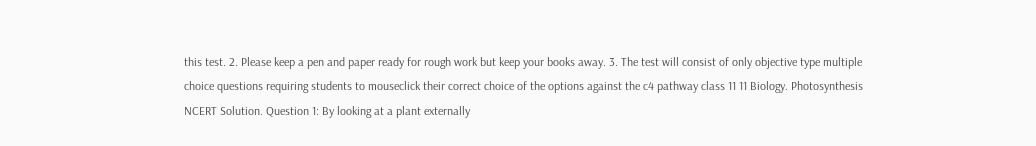this test. 2. Please keep a pen and paper ready for rough work but keep your books away. 3. The test will consist of only objective type multiple choice questions requiring students to mouseclick their correct choice of the options against the c4 pathway class 11 11 Biology. Photosynthesis NCERT Solution. Question 1: By looking at a plant externally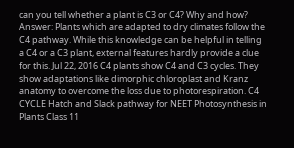can you tell whether a plant is C3 or C4? Why and how? Answer: Plants which are adapted to dry climates follow the C4 pathway. While this knowledge can be helpful in telling a C4 or a C3 plant, external features hardly provide a clue for this. Jul 22, 2016 C4 plants show C4 and C3 cycles. They show adaptations like dimorphic chloroplast and Kranz anatomy to overcome the loss due to photorespiration. C4 CYCLE Hatch and Slack pathway for NEET Photosynthesis in Plants Class 11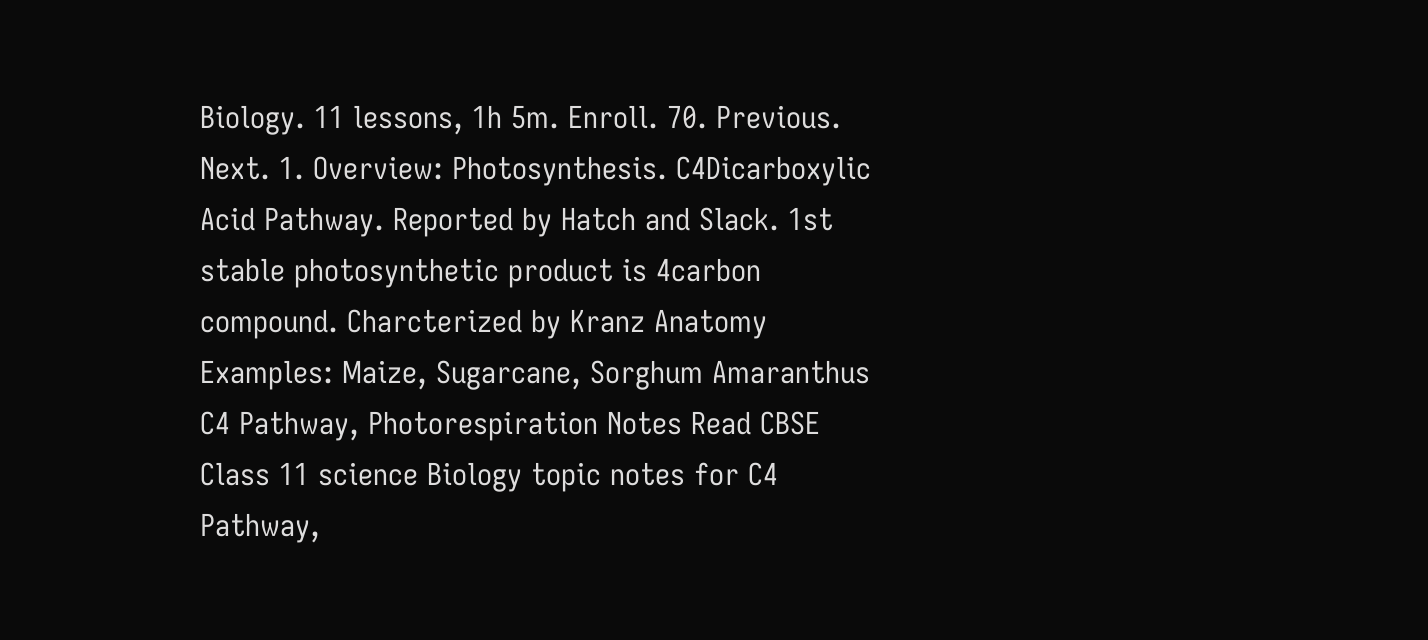Biology. 11 lessons, 1h 5m. Enroll. 70. Previous. Next. 1. Overview: Photosynthesis. C4Dicarboxylic Acid Pathway. Reported by Hatch and Slack. 1st stable photosynthetic product is 4carbon compound. Charcterized by Kranz Anatomy Examples: Maize, Sugarcane, Sorghum Amaranthus C4 Pathway, Photorespiration Notes Read CBSE Class 11 science Biology topic notes for C4 Pathway,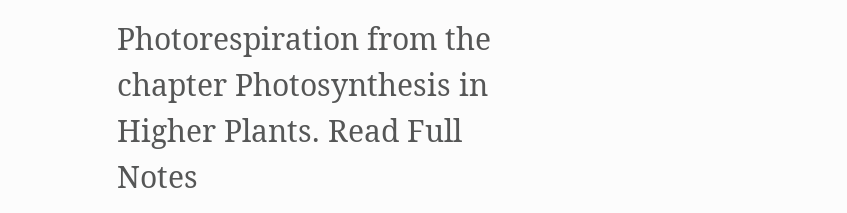Photorespiration from the chapter Photosynthesis in Higher Plants. Read Full Notes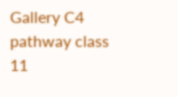Gallery C4 pathway class 11